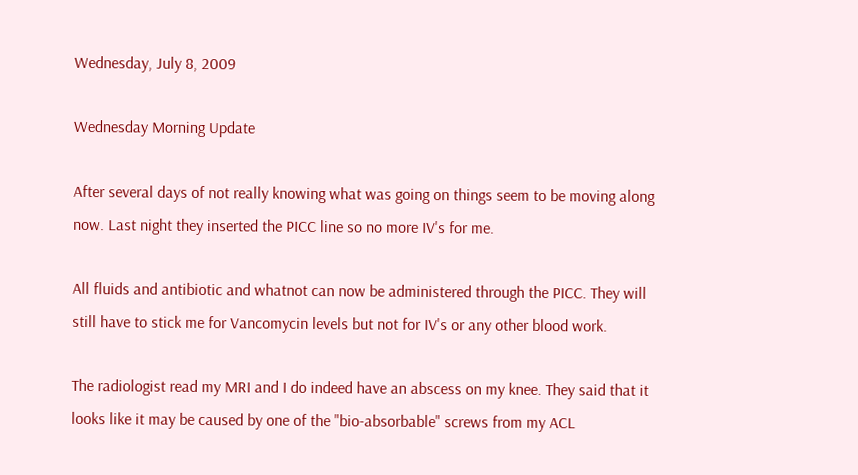Wednesday, July 8, 2009

Wednesday Morning Update

After several days of not really knowing what was going on things seem to be moving along now. Last night they inserted the PICC line so no more IV's for me.

All fluids and antibiotic and whatnot can now be administered through the PICC. They will still have to stick me for Vancomycin levels but not for IV's or any other blood work.

The radiologist read my MRI and I do indeed have an abscess on my knee. They said that it looks like it may be caused by one of the "bio-absorbable" screws from my ACL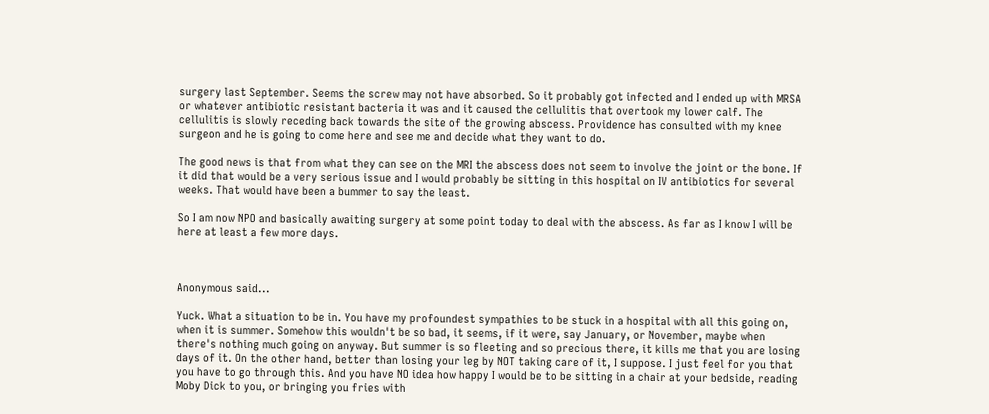surgery last September. Seems the screw may not have absorbed. So it probably got infected and I ended up with MRSA or whatever antibiotic resistant bacteria it was and it caused the cellulitis that overtook my lower calf. The cellulitis is slowly receding back towards the site of the growing abscess. Providence has consulted with my knee surgeon and he is going to come here and see me and decide what they want to do.

The good news is that from what they can see on the MRI the abscess does not seem to involve the joint or the bone. If it did that would be a very serious issue and I would probably be sitting in this hospital on IV antibiotics for several weeks. That would have been a bummer to say the least.

So I am now NPO and basically awaiting surgery at some point today to deal with the abscess. As far as I know I will be here at least a few more days.



Anonymous said...

Yuck. What a situation to be in. You have my profoundest sympathies to be stuck in a hospital with all this going on, when it is summer. Somehow this wouldn't be so bad, it seems, if it were, say January, or November, maybe when there's nothing much going on anyway. But summer is so fleeting and so precious there, it kills me that you are losing days of it. On the other hand, better than losing your leg by NOT taking care of it, I suppose. I just feel for you that you have to go through this. And you have NO idea how happy I would be to be sitting in a chair at your bedside, reading Moby Dick to you, or bringing you fries with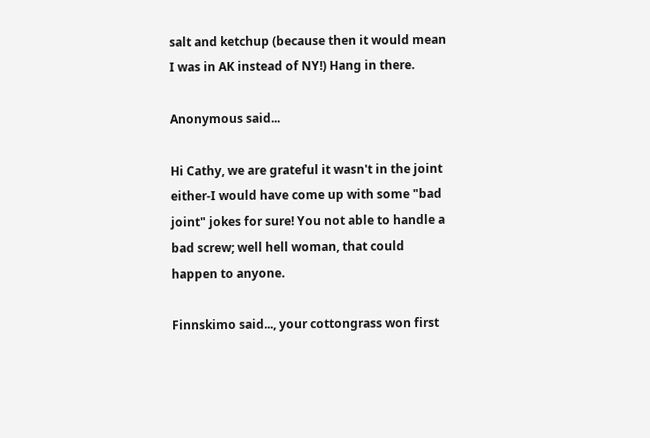salt and ketchup (because then it would mean I was in AK instead of NY!) Hang in there.

Anonymous said...

Hi Cathy, we are grateful it wasn't in the joint either-I would have come up with some "bad joint" jokes for sure! You not able to handle a bad screw; well hell woman, that could happen to anyone.

Finnskimo said..., your cottongrass won first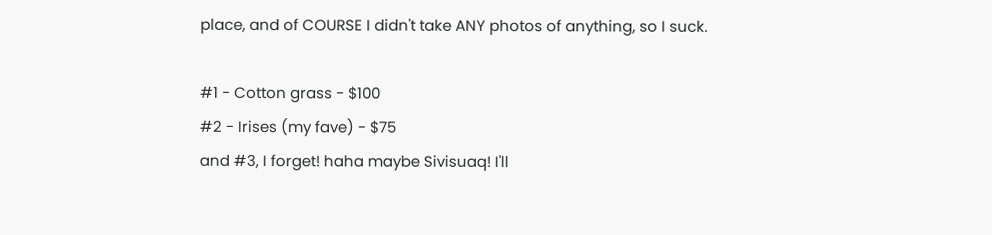place, and of COURSE I didn't take ANY photos of anything, so I suck.

#1 - Cotton grass - $100
#2 - Irises (my fave) - $75
and #3, I forget! haha maybe Sivisuaq! I'll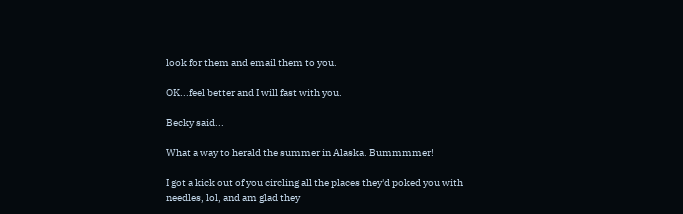look for them and email them to you.

OK...feel better and I will fast with you.

Becky said...

What a way to herald the summer in Alaska. Bummmmer!

I got a kick out of you circling all the places they'd poked you with needles, lol, and am glad they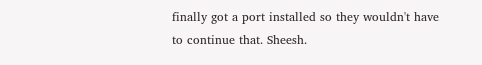finally got a port installed so they wouldn't have to continue that. Sheesh.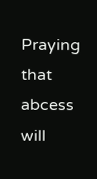Praying that abcess will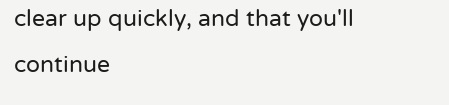clear up quickly, and that you'll continue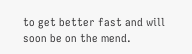to get better fast and will soon be on the mend.